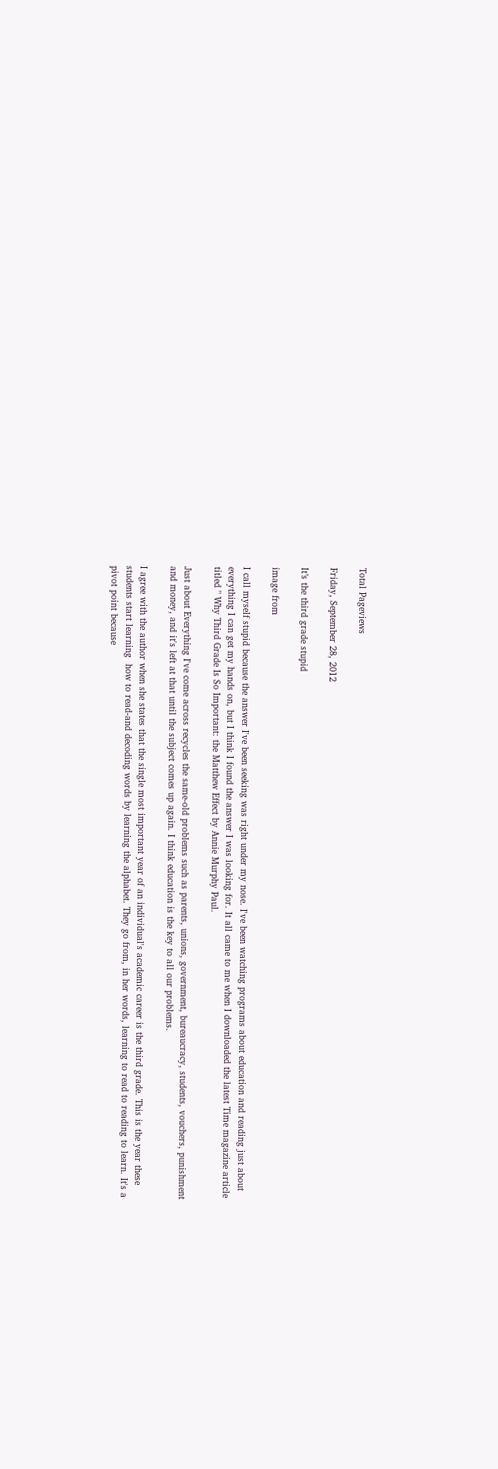Total Pageviews

Friday, September 28, 2012

It’s the third grade stupid

image from

I call myself stupid because the answer I've been seeking was right under my nose. I've been watching programs about education and reading just about everything I can get my hands on, but I think I found the answer I was looking for. It all came to me when I downloaded the latest Time magazine article titled " Why Third Grade Is So Important: the Matthew Effect by Annie Murphy Paul.

Just about Everything I've come across recycles the same-old problems such as parents, unions, government, bureaucracy, students, vouchers, punishment and money, and it's left at that until the subject comes up again. I think education is the key to all our problems.

I agree with the author when she states that the single most important year of an individual's academic career is the third grade. This is the year these students start learning  how to read-and decoding words by learning the alphabet. They go from, in her words, learning to read to reading to learn. It's a pivot point because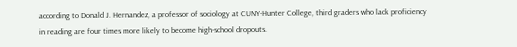according to Donald J. Hernandez, a professor of sociology at CUNY-Hunter College, third graders who lack proficiency in reading are four times more likely to become high-school dropouts.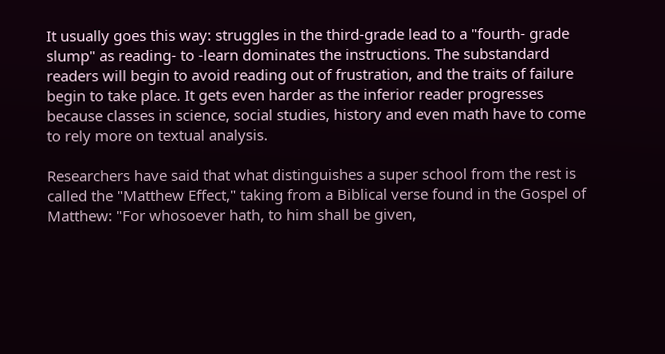It usually goes this way: struggles in the third-grade lead to a "fourth- grade slump" as reading- to -learn dominates the instructions. The substandard readers will begin to avoid reading out of frustration, and the traits of failure begin to take place. It gets even harder as the inferior reader progresses because classes in science, social studies, history and even math have to come to rely more on textual analysis.

Researchers have said that what distinguishes a super school from the rest is called the "Matthew Effect," taking from a Biblical verse found in the Gospel of Matthew: "For whosoever hath, to him shall be given,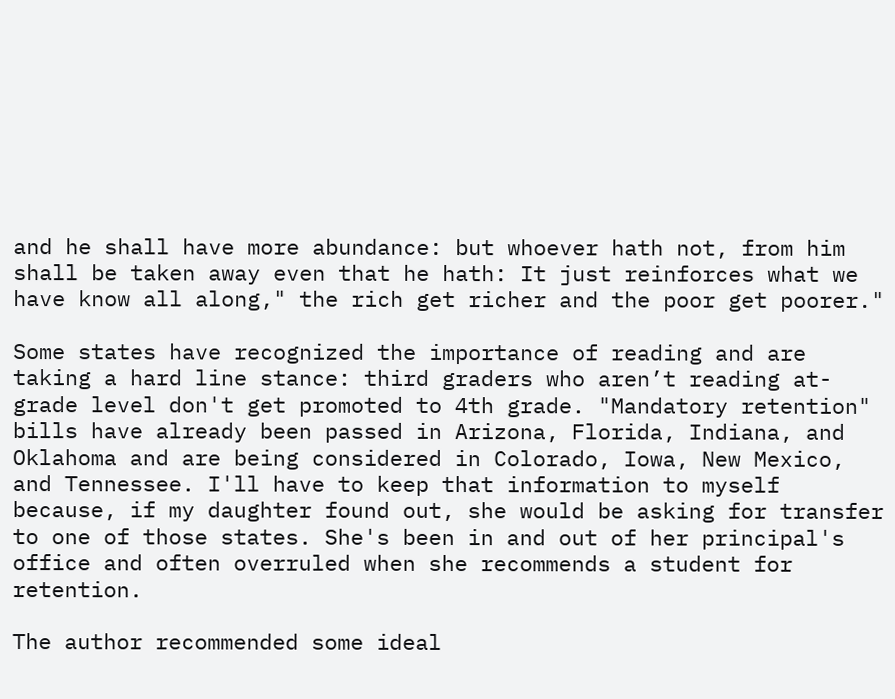and he shall have more abundance: but whoever hath not, from him shall be taken away even that he hath: It just reinforces what we have know all along," the rich get richer and the poor get poorer."

Some states have recognized the importance of reading and are taking a hard line stance: third graders who aren’t reading at-grade level don't get promoted to 4th grade. "Mandatory retention" bills have already been passed in Arizona, Florida, Indiana, and Oklahoma and are being considered in Colorado, Iowa, New Mexico, and Tennessee. I'll have to keep that information to myself because, if my daughter found out, she would be asking for transfer to one of those states. She's been in and out of her principal's office and often overruled when she recommends a student for retention.

The author recommended some ideal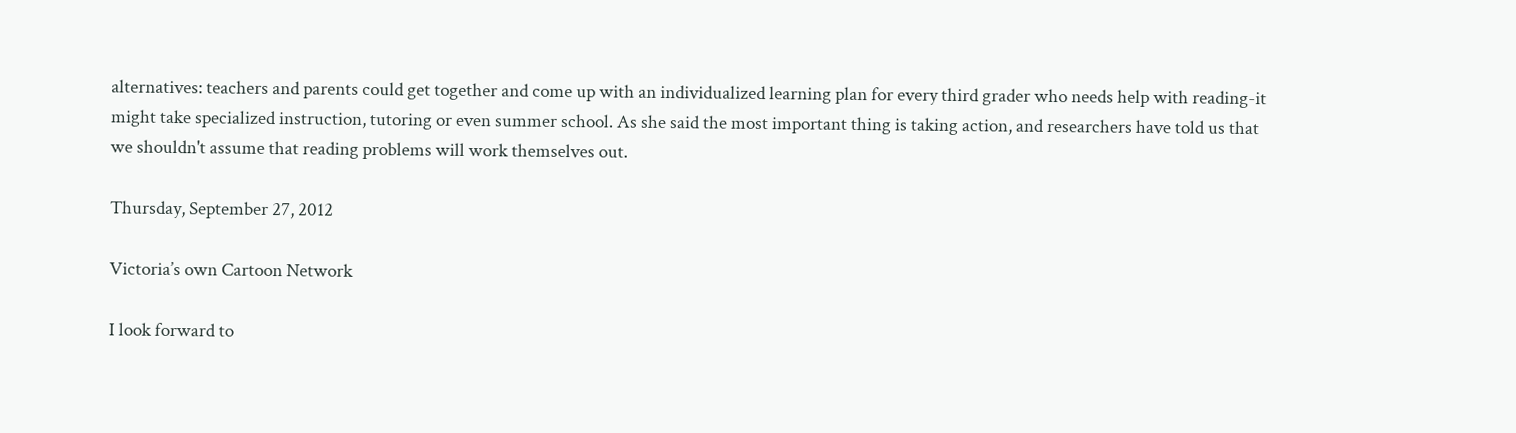alternatives: teachers and parents could get together and come up with an individualized learning plan for every third grader who needs help with reading-it might take specialized instruction, tutoring or even summer school. As she said the most important thing is taking action, and researchers have told us that we shouldn't assume that reading problems will work themselves out.

Thursday, September 27, 2012

Victoria’s own Cartoon Network

I look forward to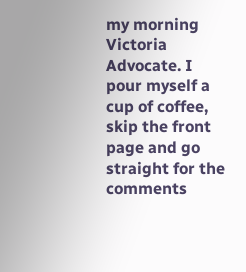my morning Victoria Advocate. I pour myself a cup of coffee, skip the front page and go straight for the comments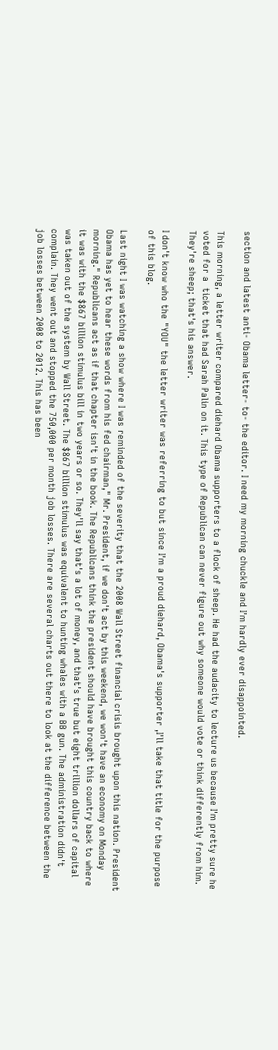section and latest anti- Obama letter- to- the editor. I need my morning chuckle and I'm hardly ever disappointed.

This morning, a letter writer compared diehard Obama supporters to a flock of sheep. He had the audacity to lecture us because I'm pretty sure he voted for a  ticket that had Sarah Palin on it. This type of Republican can never figure out why someone would vote or think differently from him. They're sheep; that's his answer.

I don't know who the "YOU" the letter writer was referring to but since I'm a proud diehard, Obama's supporter ,I'll take that title for the purpose of this blog.

Last night I was watching a show where I was reminded of the severity that the 2008 Wall Street financial crisis brought upon this nation. President Obama has yet to hear these words from his fed chairman," Mr. President, if we don't act by this weekend, we won't have an economy on Monday morning." Republicans act as if that chapter isn't in the book. The Republicans think the president should have brought this country back to where it was with the $867 billion stimulus bill in two years or so. They'll say that's a lot of money, and that's true but eight trillion dollars of capital was taken out of the system by Wall Street. The $867 billion stimulus was equivalent to hunting whales with a BB gun. The administration didn't complain. They went out and stopped the 750,000 per month job losses. There are several charts out there to look at the difference between the job losses between 2008 to 2012. This has been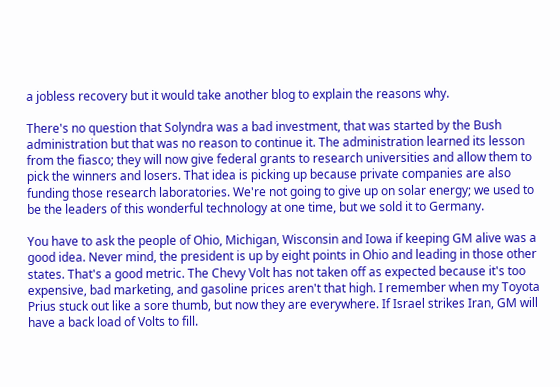a jobless recovery but it would take another blog to explain the reasons why.

There's no question that Solyndra was a bad investment, that was started by the Bush administration but that was no reason to continue it. The administration learned its lesson from the fiasco; they will now give federal grants to research universities and allow them to pick the winners and losers. That idea is picking up because private companies are also funding those research laboratories. We're not going to give up on solar energy; we used to be the leaders of this wonderful technology at one time, but we sold it to Germany.

You have to ask the people of Ohio, Michigan, Wisconsin and Iowa if keeping GM alive was a good idea. Never mind, the president is up by eight points in Ohio and leading in those other states. That's a good metric. The Chevy Volt has not taken off as expected because it's too expensive, bad marketing, and gasoline prices aren't that high. I remember when my Toyota Prius stuck out like a sore thumb, but now they are everywhere. If Israel strikes Iran, GM will have a back load of Volts to fill.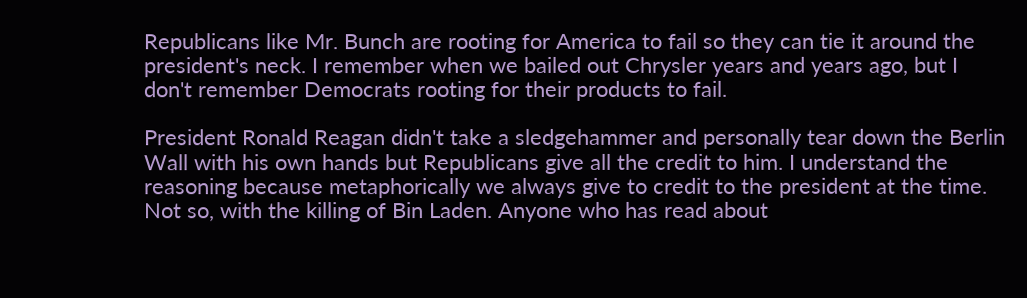Republicans like Mr. Bunch are rooting for America to fail so they can tie it around the president's neck. I remember when we bailed out Chrysler years and years ago, but I don't remember Democrats rooting for their products to fail.

President Ronald Reagan didn't take a sledgehammer and personally tear down the Berlin Wall with his own hands but Republicans give all the credit to him. I understand the reasoning because metaphorically we always give to credit to the president at the time. Not so, with the killing of Bin Laden. Anyone who has read about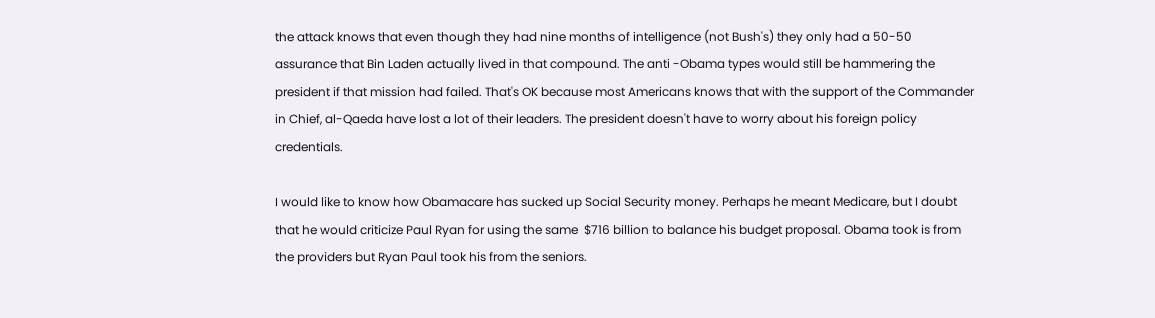the attack knows that even though they had nine months of intelligence (not Bush's) they only had a 50-50 assurance that Bin Laden actually lived in that compound. The anti -Obama types would still be hammering the president if that mission had failed. That's OK because most Americans knows that with the support of the Commander in Chief, al-Qaeda have lost a lot of their leaders. The president doesn't have to worry about his foreign policy credentials.

I would like to know how Obamacare has sucked up Social Security money. Perhaps he meant Medicare, but I doubt that he would criticize Paul Ryan for using the same  $716 billion to balance his budget proposal. Obama took is from the providers but Ryan Paul took his from the seniors.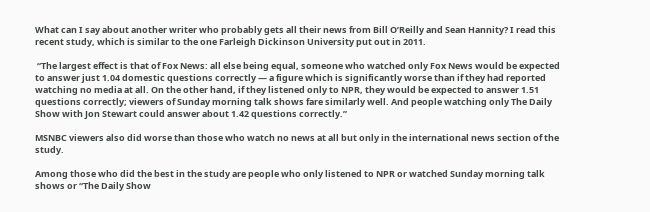What can I say about another writer who probably gets all their news from Bill O’Reilly and Sean Hannity? I read this recent study, which is similar to the one Farleigh Dickinson University put out in 2011.

 “The largest effect is that of Fox News: all else being equal, someone who watched only Fox News would be expected to answer just 1.04 domestic questions correctly — a figure which is significantly worse than if they had reported watching no media at all. On the other hand, if they listened only to NPR, they would be expected to answer 1.51 questions correctly; viewers of Sunday morning talk shows fare similarly well. And people watching only The Daily Show with Jon Stewart could answer about 1.42 questions correctly.”

MSNBC viewers also did worse than those who watch no news at all but only in the international news section of the study.

Among those who did the best in the study are people who only listened to NPR or watched Sunday morning talk shows or “The Daily Show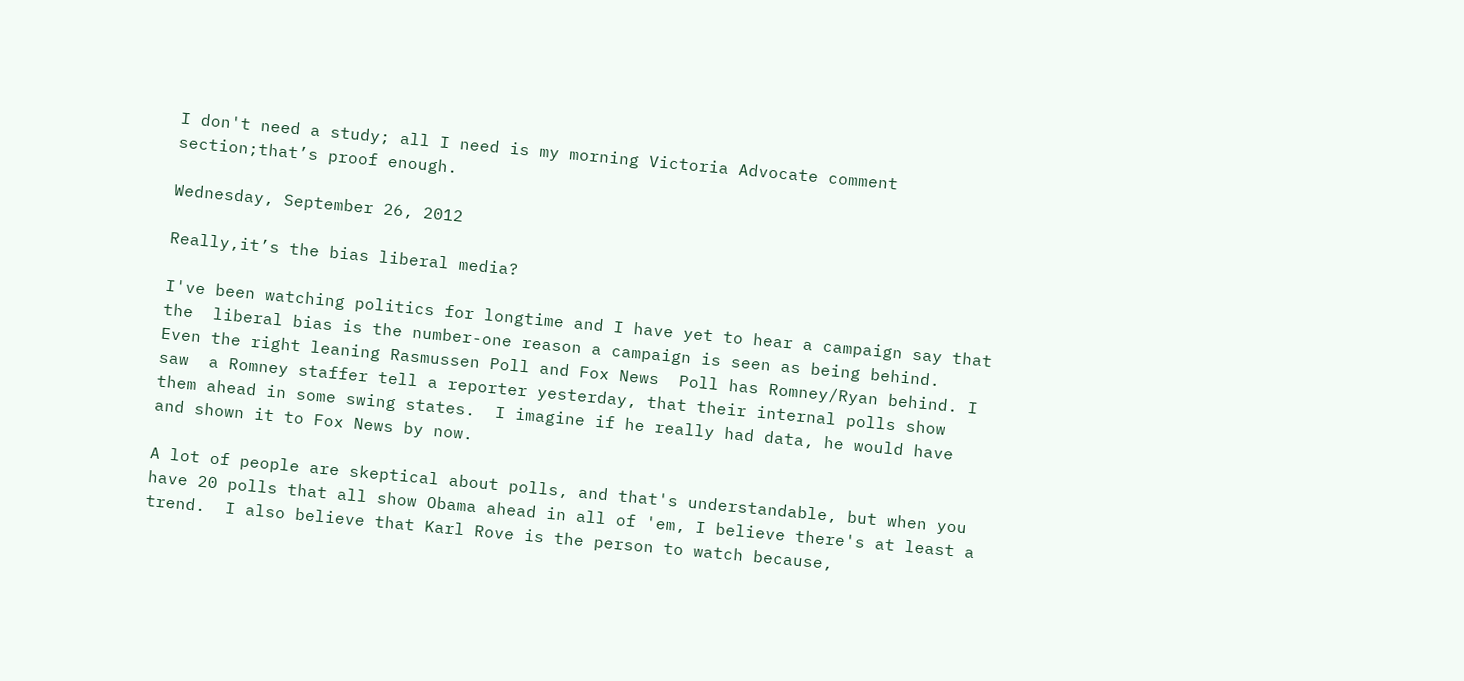I don't need a study; all I need is my morning Victoria Advocate comment section;that’s proof enough.

Wednesday, September 26, 2012

Really,it’s the bias liberal media?

I've been watching politics for longtime and I have yet to hear a campaign say that the  liberal bias is the number-one reason a campaign is seen as being behind.  Even the right leaning Rasmussen Poll and Fox News  Poll has Romney/Ryan behind. I saw  a Romney staffer tell a reporter yesterday, that their internal polls show them ahead in some swing states.  I imagine if he really had data, he would have and shown it to Fox News by now.

A lot of people are skeptical about polls, and that's understandable, but when you have 20 polls that all show Obama ahead in all of 'em, I believe there's at least a trend.  I also believe that Karl Rove is the person to watch because,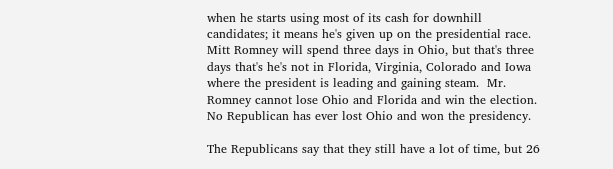when he starts using most of its cash for downhill candidates; it means he's given up on the presidential race.  Mitt Romney will spend three days in Ohio, but that's three days that's he's not in Florida, Virginia, Colorado and Iowa where the president is leading and gaining steam.  Mr. Romney cannot lose Ohio and Florida and win the election. No Republican has ever lost Ohio and won the presidency.

The Republicans say that they still have a lot of time, but 26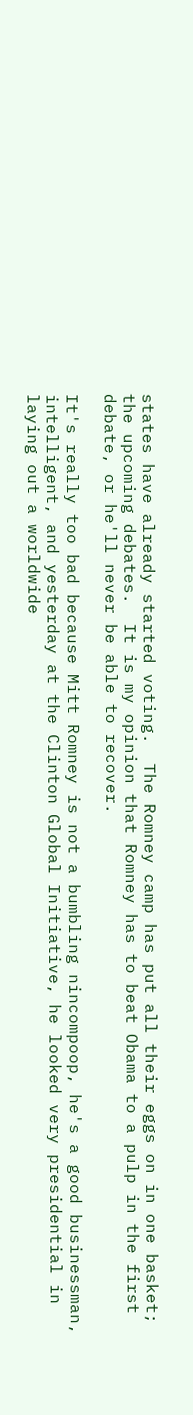states have already started voting.  The Romney camp has put all their eggs on in one basket; the upcoming debates.  It is my opinion that Romney has to beat Obama to a pulp in the first debate, or he'll never be able to recover.

It's really too bad because Mitt Romney is not a bumbling nincompoop, he's a good businessman, intelligent, and yesterday at the Clinton Global Initiative, he looked very presidential in laying out a worldwide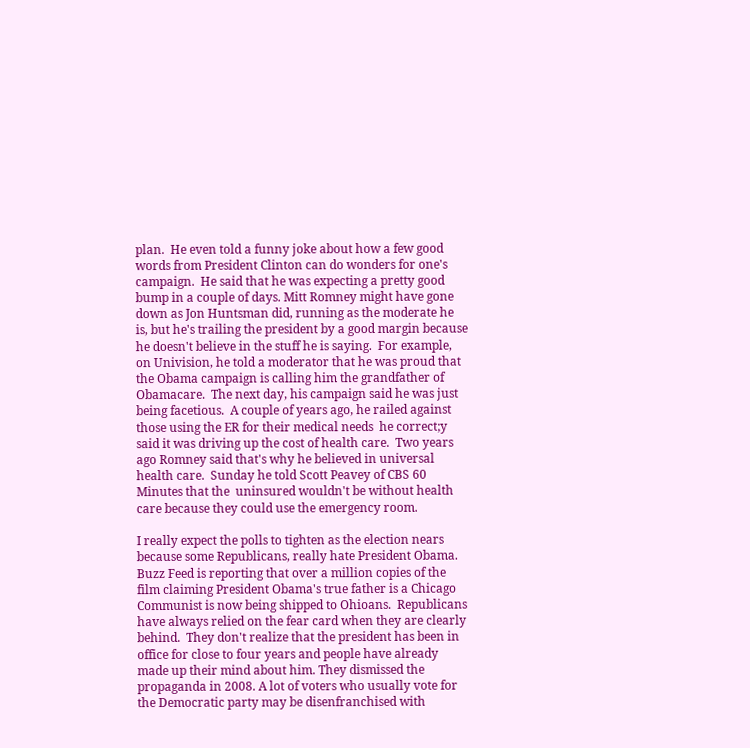plan.  He even told a funny joke about how a few good words from President Clinton can do wonders for one's campaign.  He said that he was expecting a pretty good bump in a couple of days. Mitt Romney might have gone down as Jon Huntsman did, running as the moderate he is, but he's trailing the president by a good margin because he doesn't believe in the stuff he is saying.  For example, on Univision, he told a moderator that he was proud that the Obama campaign is calling him the grandfather of Obamacare.  The next day, his campaign said he was just being facetious.  A couple of years ago, he railed against those using the ER for their medical needs  he correct;y said it was driving up the cost of health care.  Two years ago Romney said that's why he believed in universal health care.  Sunday he told Scott Peavey of CBS 60 Minutes that the  uninsured wouldn't be without health care because they could use the emergency room.

I really expect the polls to tighten as the election nears because some Republicans, really hate President Obama.  Buzz Feed is reporting that over a million copies of the film claiming President Obama's true father is a Chicago Communist is now being shipped to Ohioans.  Republicans have always relied on the fear card when they are clearly behind.  They don't realize that the president has been in office for close to four years and people have already made up their mind about him. They dismissed the propaganda in 2008. A lot of voters who usually vote for the Democratic party may be disenfranchised with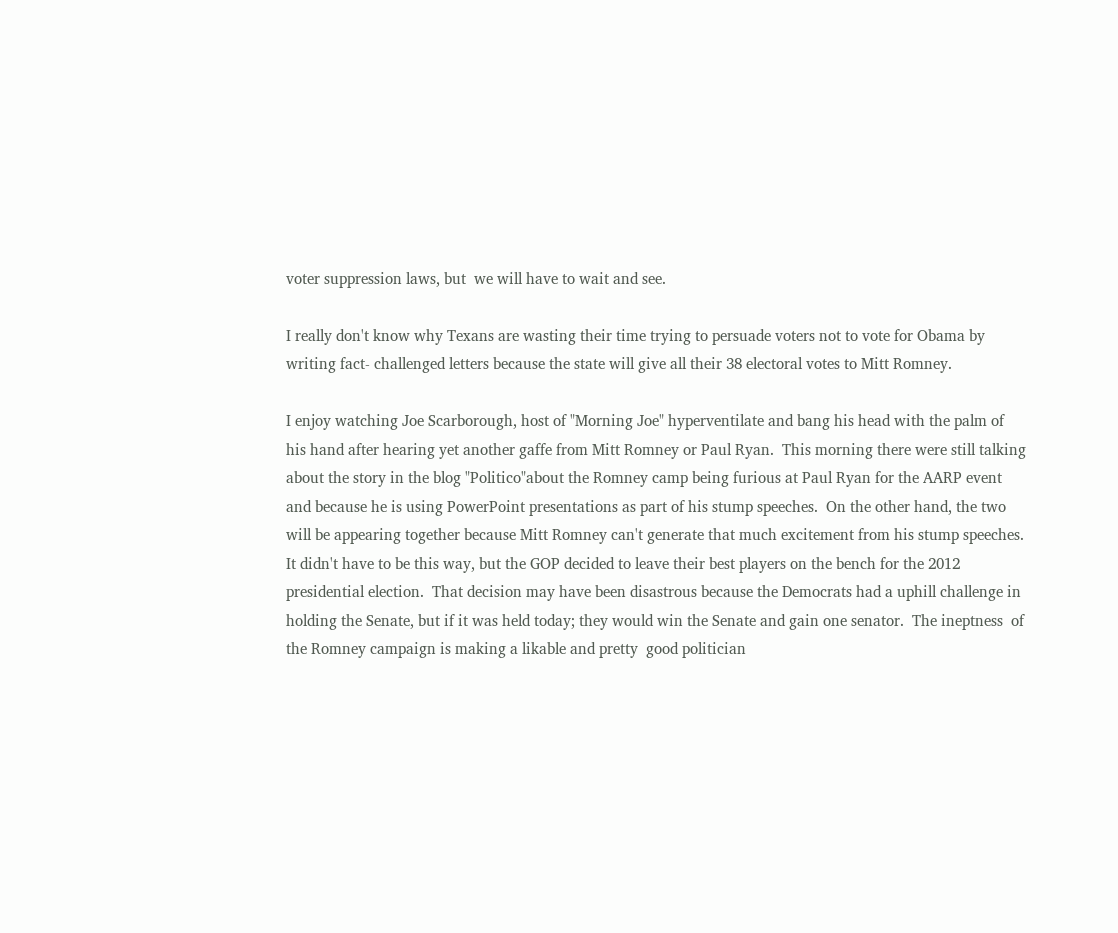voter suppression laws, but  we will have to wait and see.

I really don't know why Texans are wasting their time trying to persuade voters not to vote for Obama by writing fact- challenged letters because the state will give all their 38 electoral votes to Mitt Romney.

I enjoy watching Joe Scarborough, host of "Morning Joe" hyperventilate and bang his head with the palm of his hand after hearing yet another gaffe from Mitt Romney or Paul Ryan.  This morning there were still talking about the story in the blog "Politico"about the Romney camp being furious at Paul Ryan for the AARP event and because he is using PowerPoint presentations as part of his stump speeches.  On the other hand, the two will be appearing together because Mitt Romney can't generate that much excitement from his stump speeches.  It didn't have to be this way, but the GOP decided to leave their best players on the bench for the 2012 presidential election.  That decision may have been disastrous because the Democrats had a uphill challenge in holding the Senate, but if it was held today; they would win the Senate and gain one senator.  The ineptness  of the Romney campaign is making a likable and pretty  good politician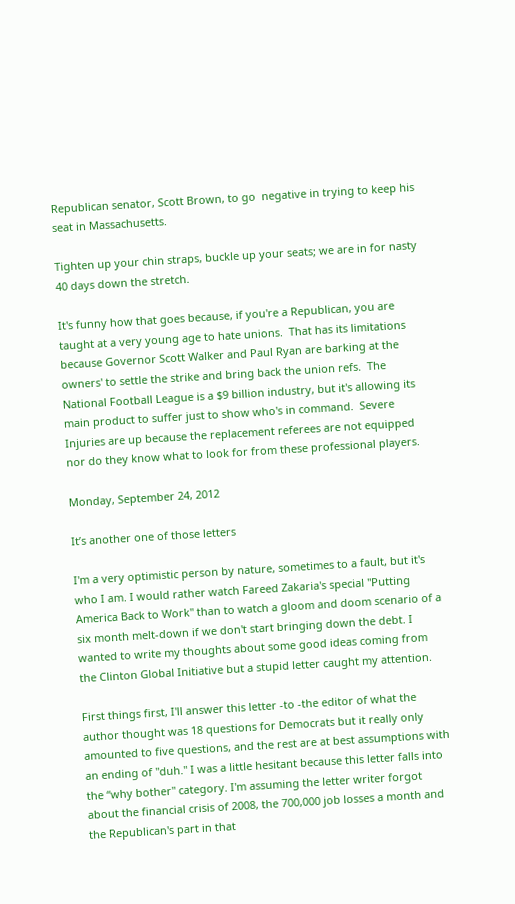Republican senator, Scott Brown, to go  negative in trying to keep his seat in Massachusetts.

Tighten up your chin straps, buckle up your seats; we are in for nasty 40 days down the stretch.

It's funny how that goes because, if you're a Republican, you are taught at a very young age to hate unions.  That has its limitations because Governor Scott Walker and Paul Ryan are barking at the owners' to settle the strike and bring back the union refs.  The National Football League is a $9 billion industry, but it's allowing its main product to suffer just to show who's in command.  Severe Injuries are up because the replacement referees are not equipped nor do they know what to look for from these professional players.

Monday, September 24, 2012

It’s another one of those letters

I'm a very optimistic person by nature, sometimes to a fault, but it's who I am. I would rather watch Fareed Zakaria's special "Putting America Back to Work" than to watch a gloom and doom scenario of a six month melt-down if we don't start bringing down the debt. I wanted to write my thoughts about some good ideas coming from the Clinton Global Initiative but a stupid letter caught my attention.

First things first, I'll answer this letter -to -the editor of what the author thought was 18 questions for Democrats but it really only amounted to five questions, and the rest are at best assumptions with an ending of "duh." I was a little hesitant because this letter falls into the “why bother" category. I'm assuming the letter writer forgot about the financial crisis of 2008, the 700,000 job losses a month and the Republican's part in that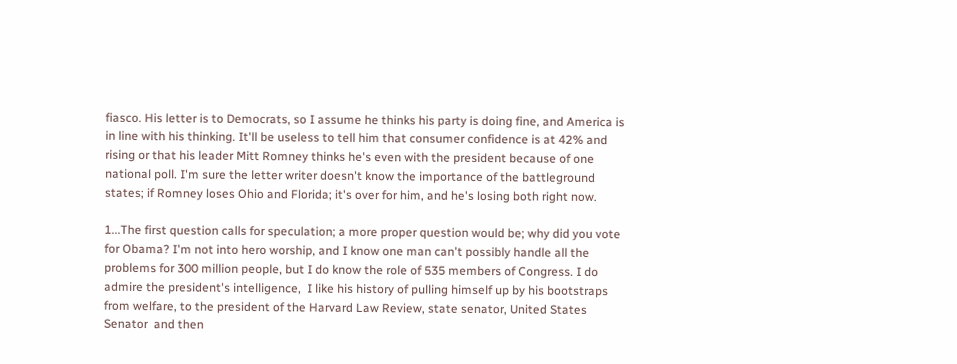fiasco. His letter is to Democrats, so I assume he thinks his party is doing fine, and America is in line with his thinking. It'll be useless to tell him that consumer confidence is at 42% and rising or that his leader Mitt Romney thinks he's even with the president because of one national poll. I'm sure the letter writer doesn't know the importance of the battleground states; if Romney loses Ohio and Florida; it's over for him, and he's losing both right now.

1...The first question calls for speculation; a more proper question would be; why did you vote for Obama? I'm not into hero worship, and I know one man can't possibly handle all the problems for 300 million people, but I do know the role of 535 members of Congress. I do admire the president's intelligence,  I like his history of pulling himself up by his bootstraps from welfare, to the president of the Harvard Law Review, state senator, United States Senator  and then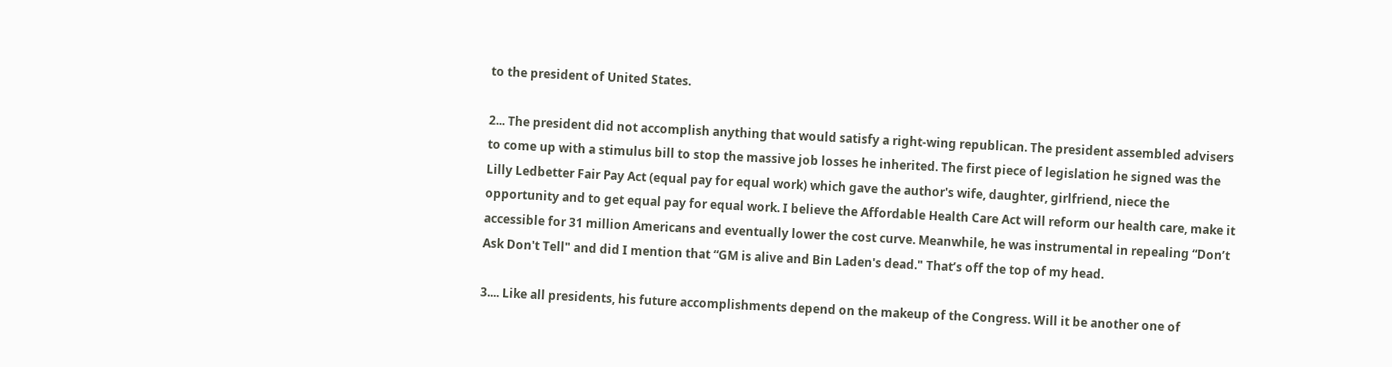to the president of United States.

2... The president did not accomplish anything that would satisfy a right-wing republican. The president assembled advisers to come up with a stimulus bill to stop the massive job losses he inherited. The first piece of legislation he signed was the Lilly Ledbetter Fair Pay Act (equal pay for equal work) which gave the author's wife, daughter, girlfriend, niece the opportunity and to get equal pay for equal work. I believe the Affordable Health Care Act will reform our health care, make it accessible for 31 million Americans and eventually lower the cost curve. Meanwhile, he was instrumental in repealing “Don’t Ask Don't Tell" and did I mention that “GM is alive and Bin Laden's dead." That’s off the top of my head.

3.... Like all presidents, his future accomplishments depend on the makeup of the Congress. Will it be another one of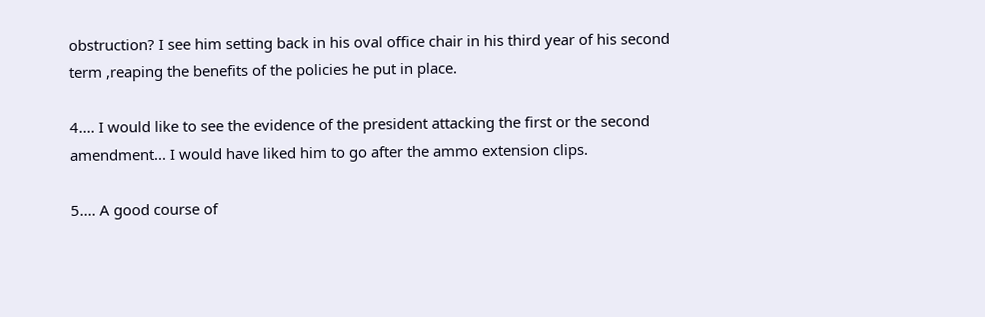obstruction? I see him setting back in his oval office chair in his third year of his second term ,reaping the benefits of the policies he put in place.

4.... I would like to see the evidence of the president attacking the first or the second amendment... I would have liked him to go after the ammo extension clips.

5.... A good course of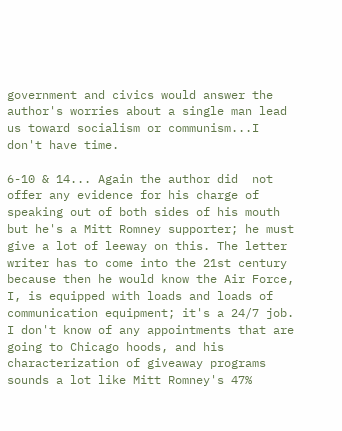government and civics would answer the author's worries about a single man lead us toward socialism or communism...I don't have time.

6-10 & 14... Again the author did  not offer any evidence for his charge of speaking out of both sides of his mouth but he's a Mitt Romney supporter; he must give a lot of leeway on this. The letter writer has to come into the 21st century because then he would know the Air Force, I, is equipped with loads and loads of communication equipment; it's a 24/7 job. I don't know of any appointments that are going to Chicago hoods, and his characterization of giveaway programs sounds a lot like Mitt Romney's 47%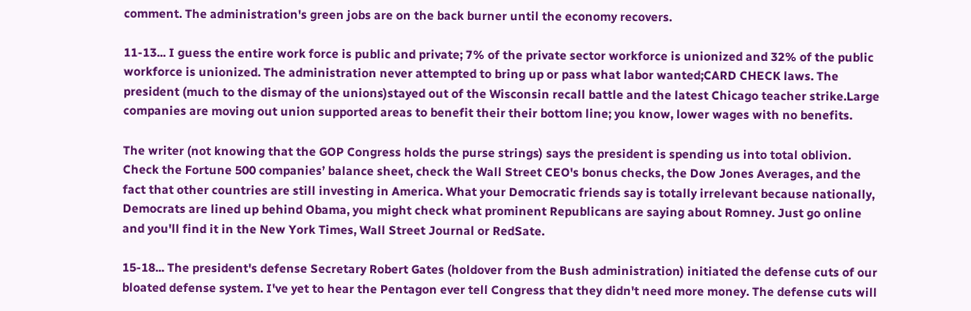comment. The administration's green jobs are on the back burner until the economy recovers.

11-13... I guess the entire work force is public and private; 7% of the private sector workforce is unionized and 32% of the public workforce is unionized. The administration never attempted to bring up or pass what labor wanted;CARD CHECK laws. The president (much to the dismay of the unions)stayed out of the Wisconsin recall battle and the latest Chicago teacher strike.Large companies are moving out union supported areas to benefit their their bottom line; you know, lower wages with no benefits.

The writer (not knowing that the GOP Congress holds the purse strings) says the president is spending us into total oblivion. Check the Fortune 500 companies’ balance sheet, check the Wall Street CEO's bonus checks, the Dow Jones Averages, and the fact that other countries are still investing in America. What your Democratic friends say is totally irrelevant because nationally, Democrats are lined up behind Obama, you might check what prominent Republicans are saying about Romney. Just go online and you'll find it in the New York Times, Wall Street Journal or RedSate.

15-18... The president's defense Secretary Robert Gates (holdover from the Bush administration) initiated the defense cuts of our bloated defense system. I've yet to hear the Pentagon ever tell Congress that they didn't need more money. The defense cuts will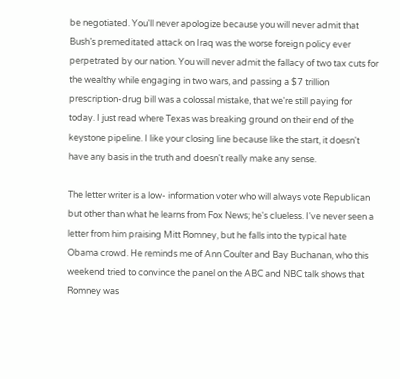be negotiated. You'll never apologize because you will never admit that Bush’s premeditated attack on Iraq was the worse foreign policy ever perpetrated by our nation. You will never admit the fallacy of two tax cuts for the wealthy while engaging in two wars, and passing a $7 trillion prescription-drug bill was a colossal mistake, that we're still paying for today. I just read where Texas was breaking ground on their end of the keystone pipeline. I like your closing line because like the start, it doesn't have any basis in the truth and doesn't really make any sense.

The letter writer is a low- information voter who will always vote Republican but other than what he learns from Fox News; he's clueless. I've never seen a letter from him praising Mitt Romney, but he falls into the typical hate Obama crowd. He reminds me of Ann Coulter and Bay Buchanan, who this weekend tried to convince the panel on the ABC and NBC talk shows that Romney was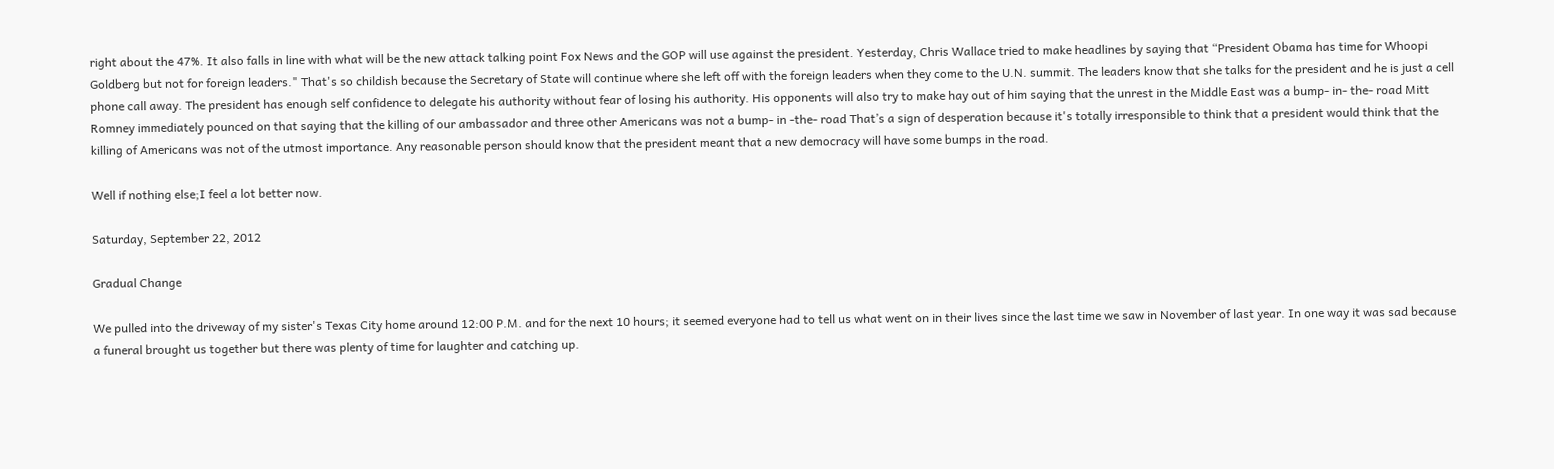right about the 47%. It also falls in line with what will be the new attack talking point Fox News and the GOP will use against the president. Yesterday, Chris Wallace tried to make headlines by saying that “President Obama has time for Whoopi Goldberg but not for foreign leaders." That's so childish because the Secretary of State will continue where she left off with the foreign leaders when they come to the U.N. summit. The leaders know that she talks for the president and he is just a cell phone call away. The president has enough self confidence to delegate his authority without fear of losing his authority. His opponents will also try to make hay out of him saying that the unrest in the Middle East was a bump- in- the- road Mitt Romney immediately pounced on that saying that the killing of our ambassador and three other Americans was not a bump- in -the- road That’s a sign of desperation because it's totally irresponsible to think that a president would think that the killing of Americans was not of the utmost importance. Any reasonable person should know that the president meant that a new democracy will have some bumps in the road.

Well if nothing else;I feel a lot better now.

Saturday, September 22, 2012

Gradual Change

We pulled into the driveway of my sister's Texas City home around 12:00 P.M. and for the next 10 hours; it seemed everyone had to tell us what went on in their lives since the last time we saw in November of last year. In one way it was sad because a funeral brought us together but there was plenty of time for laughter and catching up.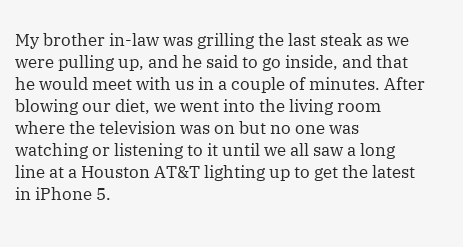My brother in-law was grilling the last steak as we were pulling up, and he said to go inside, and that he would meet with us in a couple of minutes. After blowing our diet, we went into the living room where the television was on but no one was watching or listening to it until we all saw a long line at a Houston AT&T lighting up to get the latest in iPhone 5.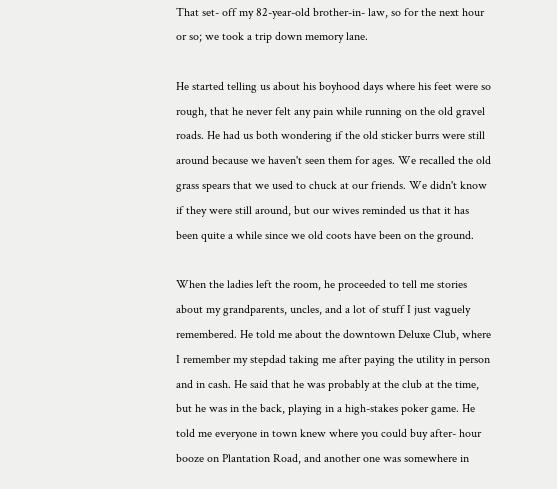That set- off my 82-year-old brother-in- law, so for the next hour or so; we took a trip down memory lane.

He started telling us about his boyhood days where his feet were so rough, that he never felt any pain while running on the old gravel roads. He had us both wondering if the old sticker burrs were still around because we haven't seen them for ages. We recalled the old grass spears that we used to chuck at our friends. We didn't know if they were still around, but our wives reminded us that it has been quite a while since we old coots have been on the ground.

When the ladies left the room, he proceeded to tell me stories about my grandparents, uncles, and a lot of stuff I just vaguely remembered. He told me about the downtown Deluxe Club, where I remember my stepdad taking me after paying the utility in person and in cash. He said that he was probably at the club at the time, but he was in the back, playing in a high-stakes poker game. He told me everyone in town knew where you could buy after- hour booze on Plantation Road, and another one was somewhere in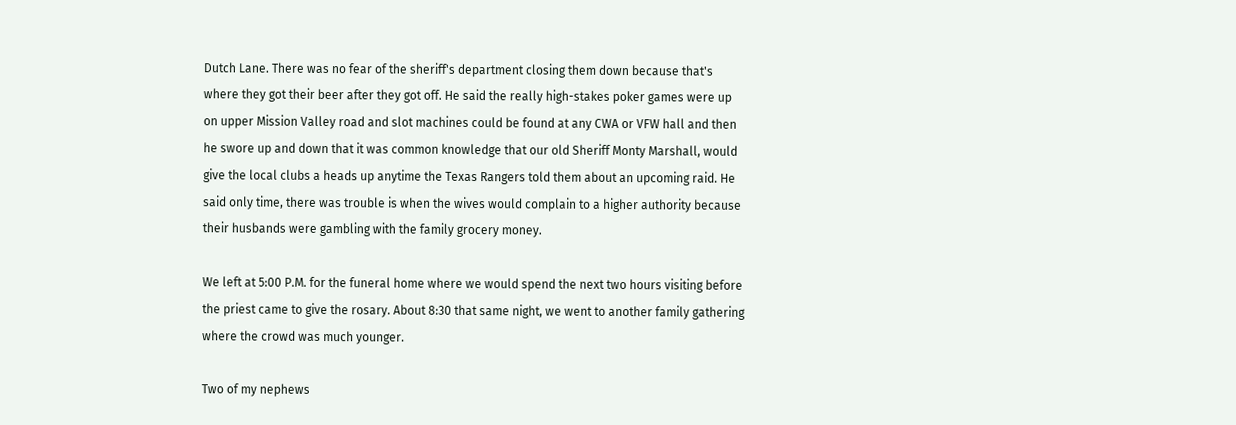Dutch Lane. There was no fear of the sheriff's department closing them down because that's where they got their beer after they got off. He said the really high-stakes poker games were up on upper Mission Valley road and slot machines could be found at any CWA or VFW hall and then he swore up and down that it was common knowledge that our old Sheriff Monty Marshall, would give the local clubs a heads up anytime the Texas Rangers told them about an upcoming raid. He said only time, there was trouble is when the wives would complain to a higher authority because their husbands were gambling with the family grocery money.

We left at 5:00 P.M. for the funeral home where we would spend the next two hours visiting before the priest came to give the rosary. About 8:30 that same night, we went to another family gathering where the crowd was much younger.

Two of my nephews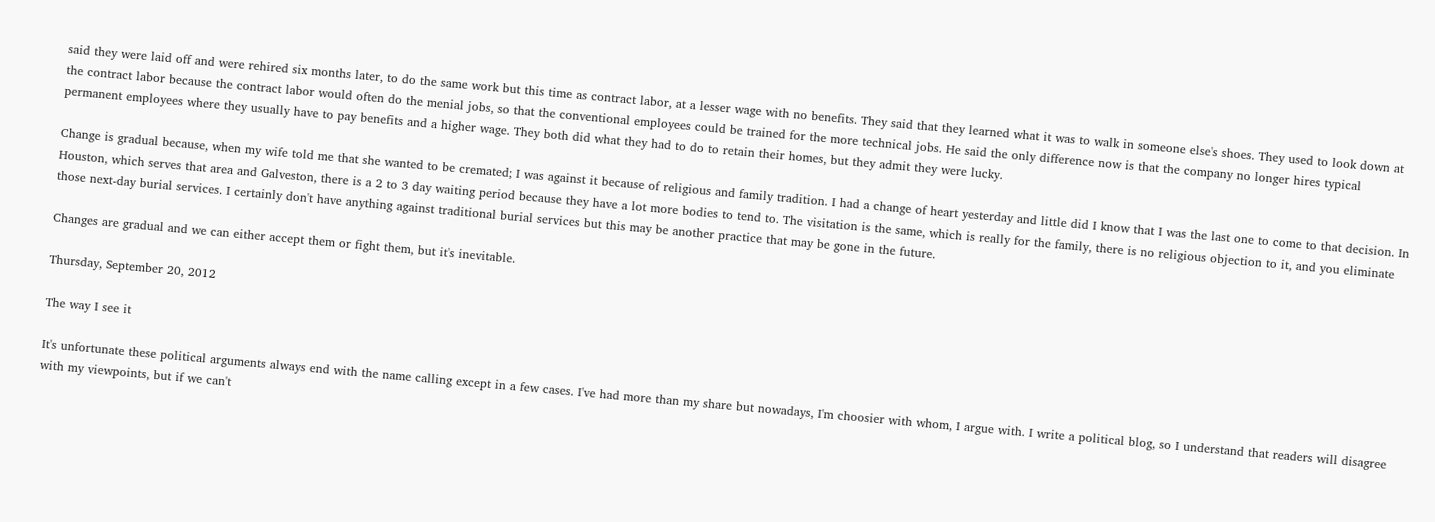said they were laid off and were rehired six months later, to do the same work but this time as contract labor, at a lesser wage with no benefits. They said that they learned what it was to walk in someone else's shoes. They used to look down at the contract labor because the contract labor would often do the menial jobs, so that the conventional employees could be trained for the more technical jobs. He said the only difference now is that the company no longer hires typical permanent employees where they usually have to pay benefits and a higher wage. They both did what they had to do to retain their homes, but they admit they were lucky.

Change is gradual because, when my wife told me that she wanted to be cremated; I was against it because of religious and family tradition. I had a change of heart yesterday and little did I know that I was the last one to come to that decision. In Houston, which serves that area and Galveston, there is a 2 to 3 day waiting period because they have a lot more bodies to tend to. The visitation is the same, which is really for the family, there is no religious objection to it, and you eliminate those next-day burial services. I certainly don't have anything against traditional burial services but this may be another practice that may be gone in the future.

Changes are gradual and we can either accept them or fight them, but it's inevitable.

Thursday, September 20, 2012

The way I see it

It's unfortunate these political arguments always end with the name calling except in a few cases. I've had more than my share but nowadays, I'm choosier with whom, I argue with. I write a political blog, so I understand that readers will disagree with my viewpoints, but if we can't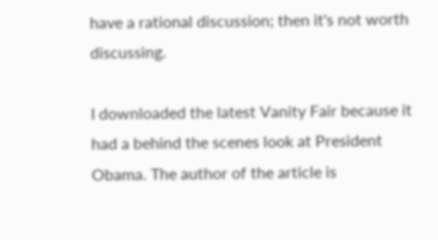have a rational discussion; then it's not worth discussing.

I downloaded the latest Vanity Fair because it had a behind the scenes look at President Obama. The author of the article is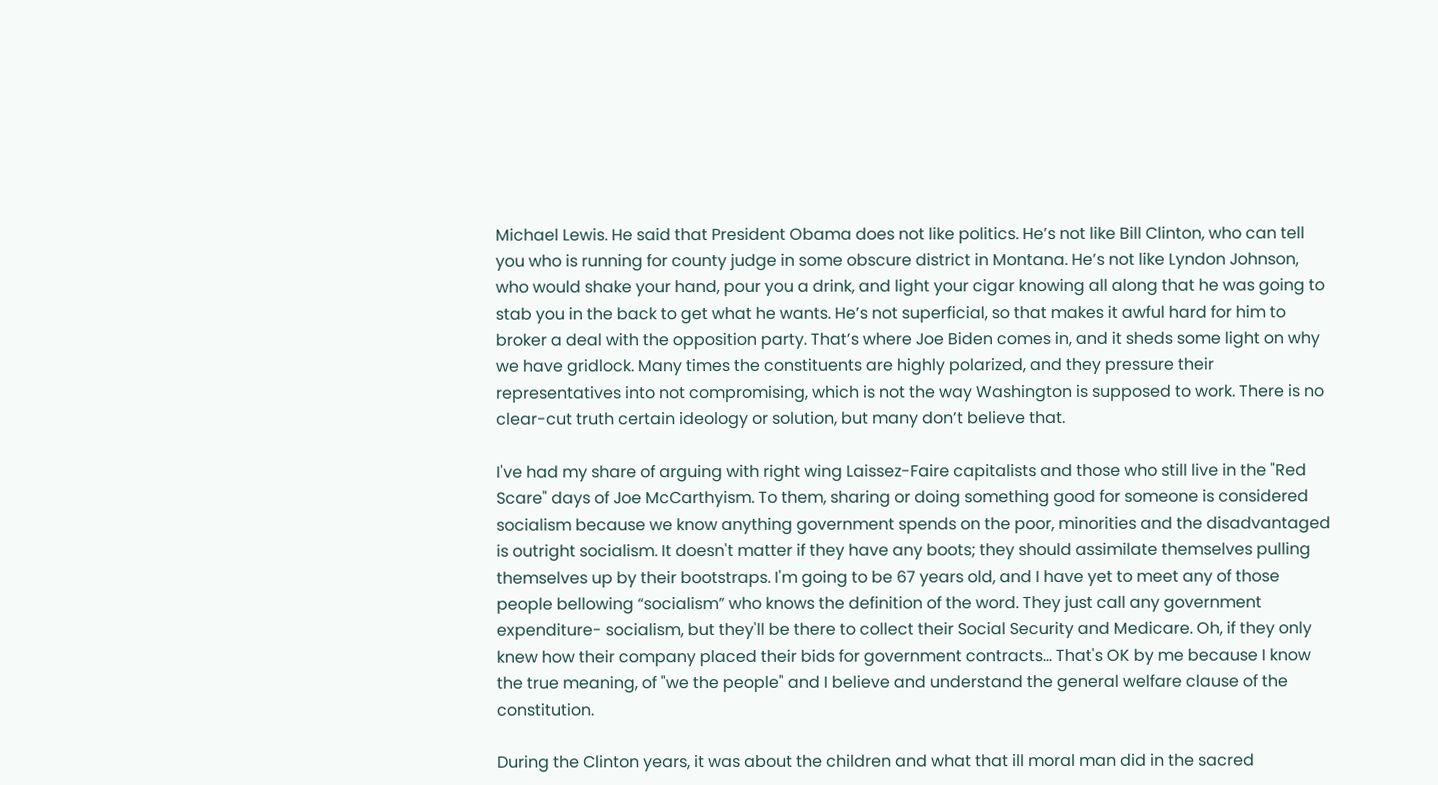Michael Lewis. He said that President Obama does not like politics. He’s not like Bill Clinton, who can tell you who is running for county judge in some obscure district in Montana. He’s not like Lyndon Johnson, who would shake your hand, pour you a drink, and light your cigar knowing all along that he was going to stab you in the back to get what he wants. He’s not superficial, so that makes it awful hard for him to broker a deal with the opposition party. That’s where Joe Biden comes in, and it sheds some light on why we have gridlock. Many times the constituents are highly polarized, and they pressure their representatives into not compromising, which is not the way Washington is supposed to work. There is no clear-cut truth certain ideology or solution, but many don’t believe that.

I've had my share of arguing with right wing Laissez-Faire capitalists and those who still live in the "Red Scare" days of Joe McCarthyism. To them, sharing or doing something good for someone is considered socialism because we know anything government spends on the poor, minorities and the disadvantaged is outright socialism. It doesn't matter if they have any boots; they should assimilate themselves pulling themselves up by their bootstraps. I'm going to be 67 years old, and I have yet to meet any of those people bellowing “socialism” who knows the definition of the word. They just call any government expenditure- socialism, but they'll be there to collect their Social Security and Medicare. Oh, if they only knew how their company placed their bids for government contracts... That's OK by me because I know the true meaning, of "we the people" and I believe and understand the general welfare clause of the constitution.

During the Clinton years, it was about the children and what that ill moral man did in the sacred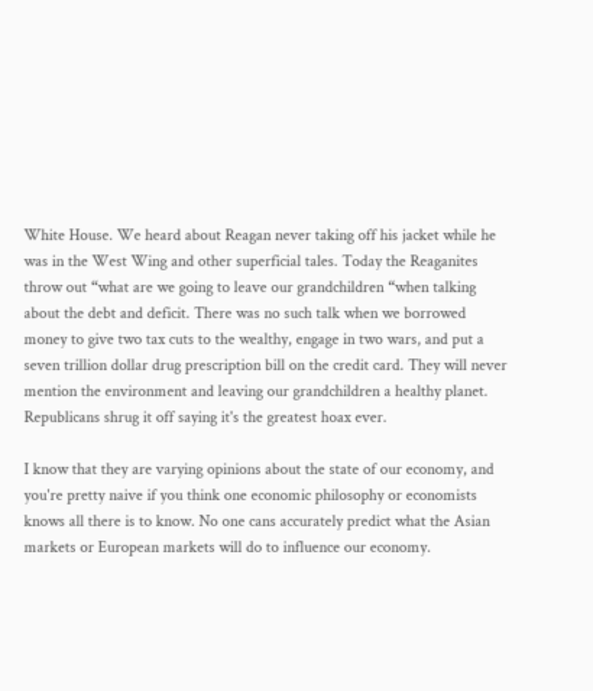White House. We heard about Reagan never taking off his jacket while he was in the West Wing and other superficial tales. Today the Reaganites throw out “what are we going to leave our grandchildren “when talking about the debt and deficit. There was no such talk when we borrowed money to give two tax cuts to the wealthy, engage in two wars, and put a seven trillion dollar drug prescription bill on the credit card. They will never mention the environment and leaving our grandchildren a healthy planet. Republicans shrug it off saying it's the greatest hoax ever.

I know that they are varying opinions about the state of our economy, and you're pretty naive if you think one economic philosophy or economists knows all there is to know. No one cans accurately predict what the Asian markets or European markets will do to influence our economy.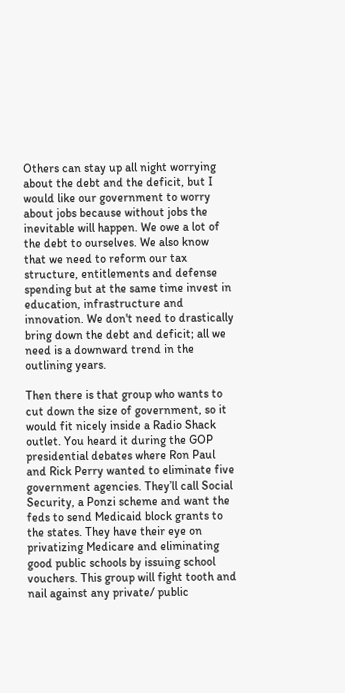Others can stay up all night worrying about the debt and the deficit, but I would like our government to worry about jobs because without jobs the inevitable will happen. We owe a lot of the debt to ourselves. We also know that we need to reform our tax structure, entitlements and defense spending but at the same time invest in education, infrastructure and innovation. We don't need to drastically bring down the debt and deficit; all we need is a downward trend in the outlining years.

Then there is that group who wants to cut down the size of government, so it would fit nicely inside a Radio Shack outlet. You heard it during the GOP presidential debates where Ron Paul and Rick Perry wanted to eliminate five government agencies. They’ll call Social Security, a Ponzi scheme and want the feds to send Medicaid block grants to the states. They have their eye on privatizing Medicare and eliminating good public schools by issuing school vouchers. This group will fight tooth and nail against any private/ public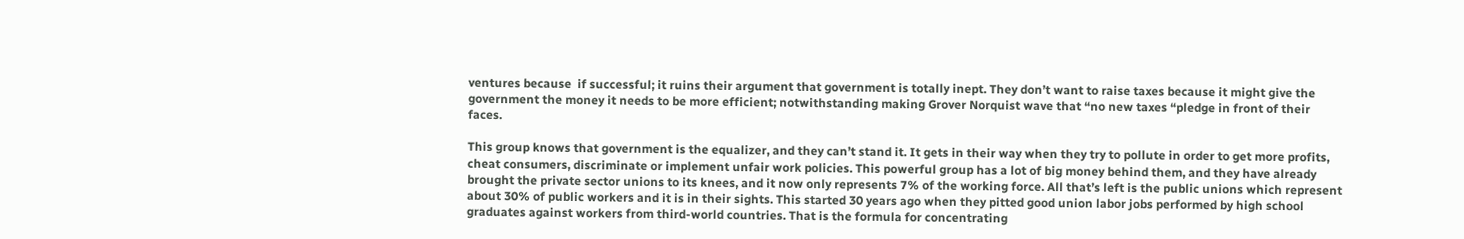ventures because  if successful; it ruins their argument that government is totally inept. They don’t want to raise taxes because it might give the government the money it needs to be more efficient; notwithstanding making Grover Norquist wave that “no new taxes “pledge in front of their faces.

This group knows that government is the equalizer, and they can’t stand it. It gets in their way when they try to pollute in order to get more profits, cheat consumers, discriminate or implement unfair work policies. This powerful group has a lot of big money behind them, and they have already brought the private sector unions to its knees, and it now only represents 7% of the working force. All that’s left is the public unions which represent about 30% of public workers and it is in their sights. This started 30 years ago when they pitted good union labor jobs performed by high school graduates against workers from third-world countries. That is the formula for concentrating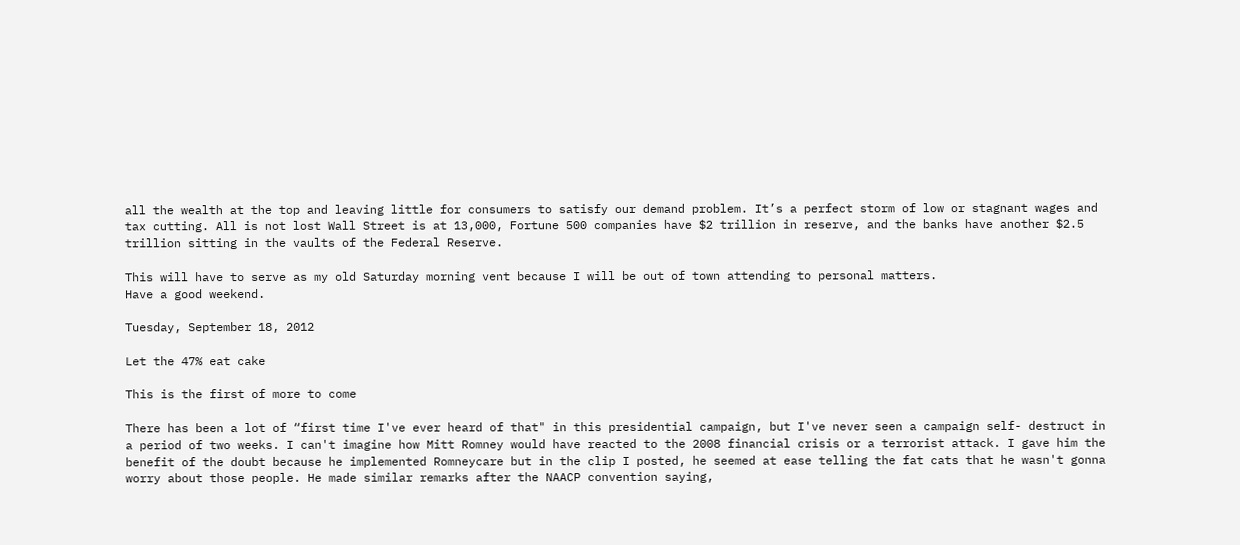all the wealth at the top and leaving little for consumers to satisfy our demand problem. It’s a perfect storm of low or stagnant wages and tax cutting. All is not lost Wall Street is at 13,000, Fortune 500 companies have $2 trillion in reserve, and the banks have another $2.5 trillion sitting in the vaults of the Federal Reserve.

This will have to serve as my old Saturday morning vent because I will be out of town attending to personal matters.
Have a good weekend.

Tuesday, September 18, 2012

Let the 47% eat cake

This is the first of more to come

There has been a lot of “first time I've ever heard of that" in this presidential campaign, but I've never seen a campaign self- destruct in a period of two weeks. I can't imagine how Mitt Romney would have reacted to the 2008 financial crisis or a terrorist attack. I gave him the benefit of the doubt because he implemented Romneycare but in the clip I posted, he seemed at ease telling the fat cats that he wasn't gonna worry about those people. He made similar remarks after the NAACP convention saying,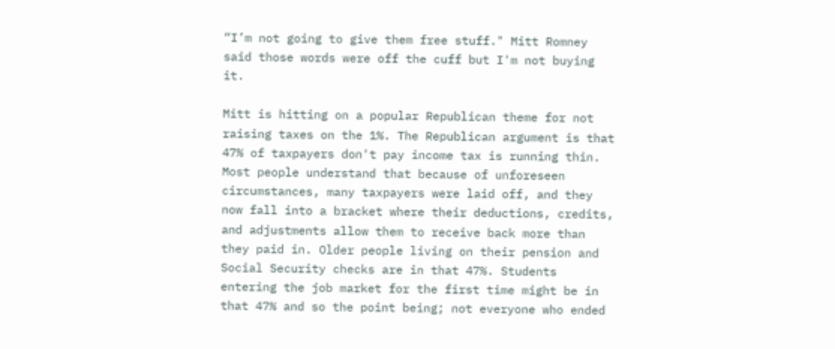“I’m not going to give them free stuff." Mitt Romney said those words were off the cuff but I'm not buying it.

Mitt is hitting on a popular Republican theme for not raising taxes on the 1%. The Republican argument is that 47% of taxpayers don't pay income tax is running thin. Most people understand that because of unforeseen circumstances, many taxpayers were laid off, and they now fall into a bracket where their deductions, credits, and adjustments allow them to receive back more than they paid in. Older people living on their pension and Social Security checks are in that 47%. Students entering the job market for the first time might be in that 47% and so the point being; not everyone who ended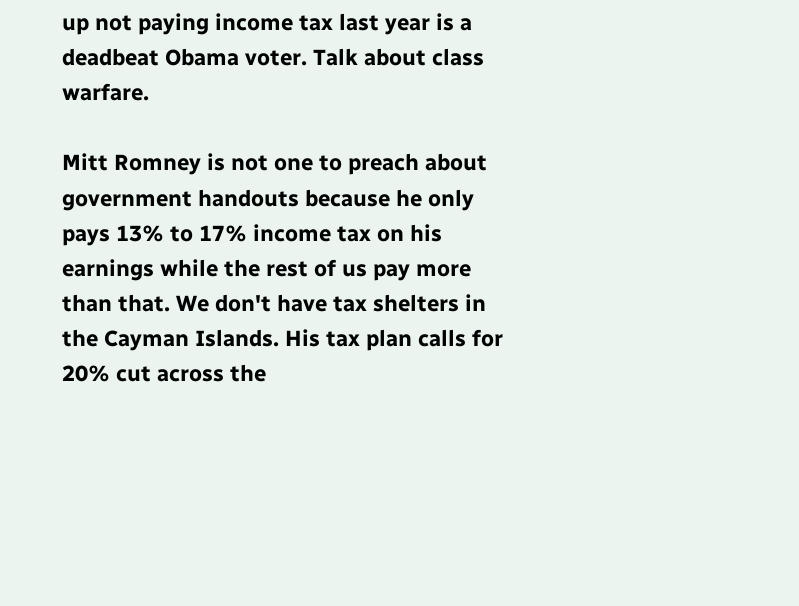up not paying income tax last year is a deadbeat Obama voter. Talk about class warfare.

Mitt Romney is not one to preach about government handouts because he only pays 13% to 17% income tax on his earnings while the rest of us pay more than that. We don't have tax shelters in the Cayman Islands. His tax plan calls for 20% cut across the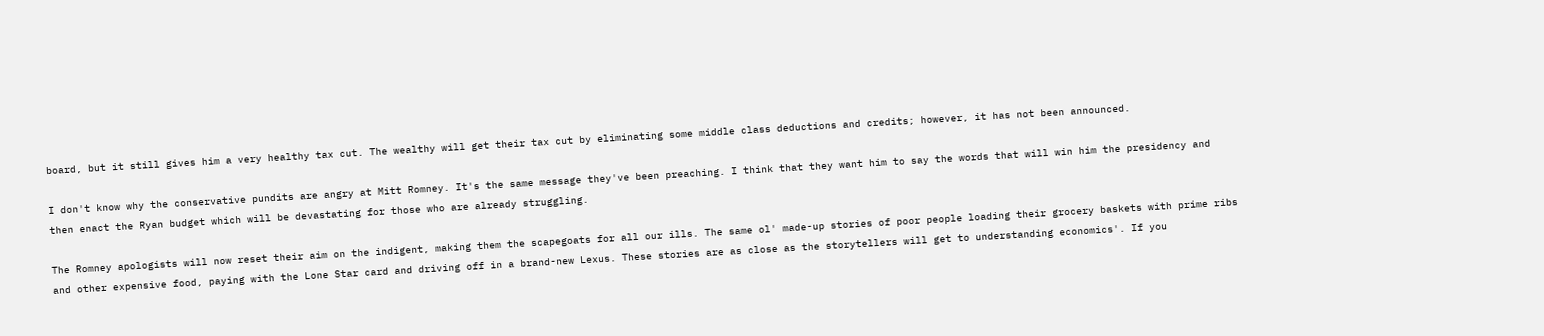board, but it still gives him a very healthy tax cut. The wealthy will get their tax cut by eliminating some middle class deductions and credits; however, it has not been announced.

I don't know why the conservative pundits are angry at Mitt Romney. It's the same message they've been preaching. I think that they want him to say the words that will win him the presidency and then enact the Ryan budget which will be devastating for those who are already struggling.

The Romney apologists will now reset their aim on the indigent, making them the scapegoats for all our ills. The same ol' made-up stories of poor people loading their grocery baskets with prime ribs and other expensive food, paying with the Lone Star card and driving off in a brand-new Lexus. These stories are as close as the storytellers will get to understanding economics'. If you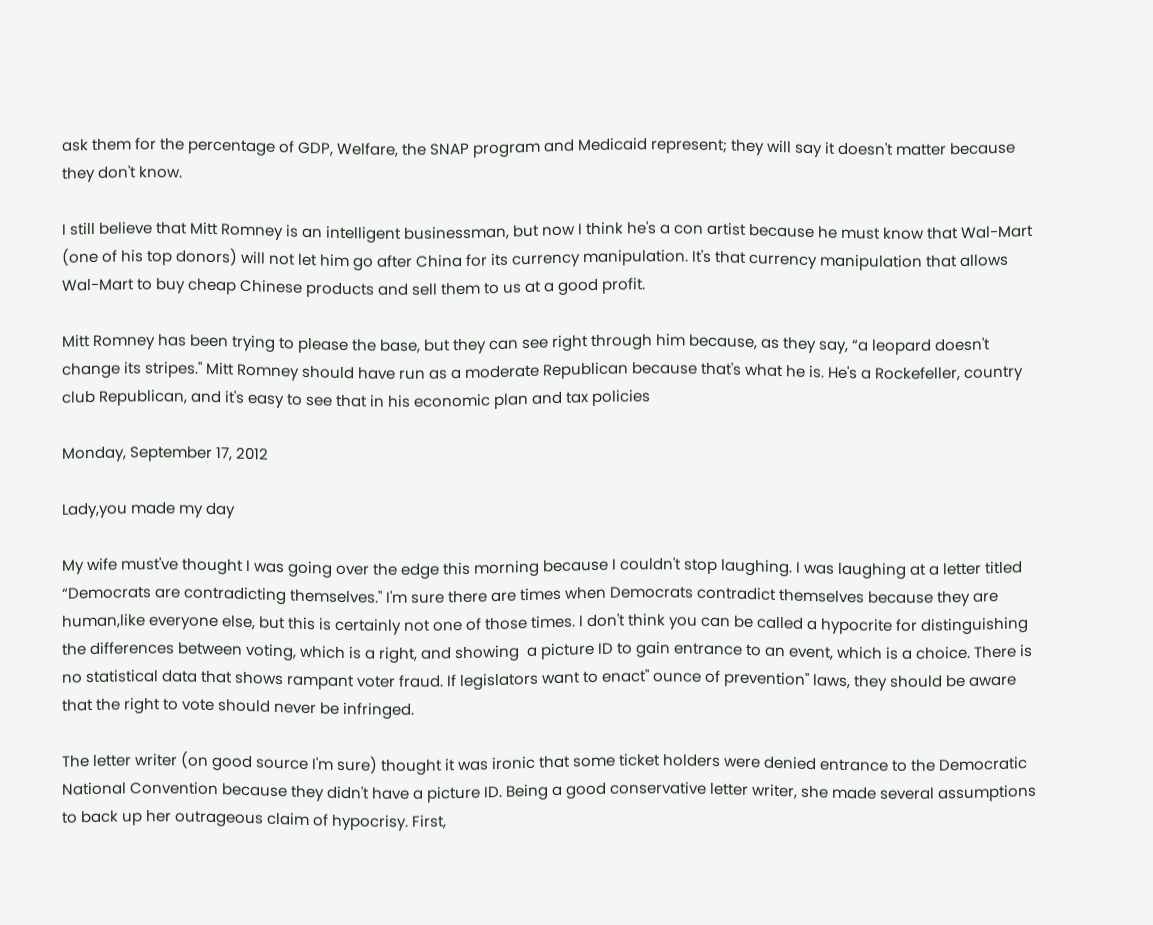ask them for the percentage of GDP, Welfare, the SNAP program and Medicaid represent; they will say it doesn't matter because they don't know.

I still believe that Mitt Romney is an intelligent businessman, but now I think he's a con artist because he must know that Wal-Mart (one of his top donors) will not let him go after China for its currency manipulation. It's that currency manipulation that allows Wal-Mart to buy cheap Chinese products and sell them to us at a good profit.

Mitt Romney has been trying to please the base, but they can see right through him because, as they say, “a leopard doesn't change its stripes." Mitt Romney should have run as a moderate Republican because that's what he is. He's a Rockefeller, country club Republican, and it's easy to see that in his economic plan and tax policies

Monday, September 17, 2012

Lady,you made my day

My wife must've thought I was going over the edge this morning because I couldn't stop laughing. I was laughing at a letter titled “Democrats are contradicting themselves." I'm sure there are times when Democrats contradict themselves because they are human,like everyone else, but this is certainly not one of those times. I don't think you can be called a hypocrite for distinguishing the differences between voting, which is a right, and showing  a picture ID to gain entrance to an event, which is a choice. There is no statistical data that shows rampant voter fraud. If legislators want to enact" ounce of prevention" laws, they should be aware that the right to vote should never be infringed.

The letter writer (on good source I'm sure) thought it was ironic that some ticket holders were denied entrance to the Democratic National Convention because they didn't have a picture ID. Being a good conservative letter writer, she made several assumptions to back up her outrageous claim of hypocrisy. First,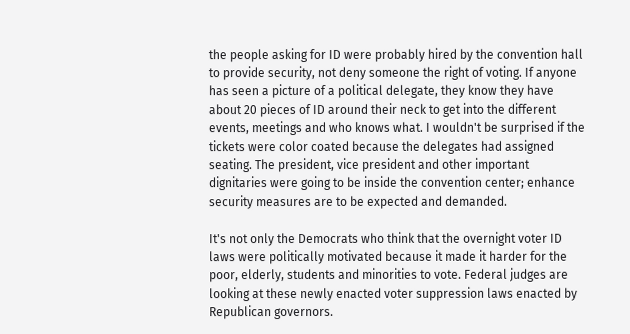the people asking for ID were probably hired by the convention hall to provide security, not deny someone the right of voting. If anyone has seen a picture of a political delegate, they know they have about 20 pieces of ID around their neck to get into the different events, meetings and who knows what. I wouldn't be surprised if the tickets were color coated because the delegates had assigned seating. The president, vice president and other important dignitaries were going to be inside the convention center; enhance security measures are to be expected and demanded.

It's not only the Democrats who think that the overnight voter ID laws were politically motivated because it made it harder for the poor, elderly, students and minorities to vote. Federal judges are looking at these newly enacted voter suppression laws enacted by Republican governors.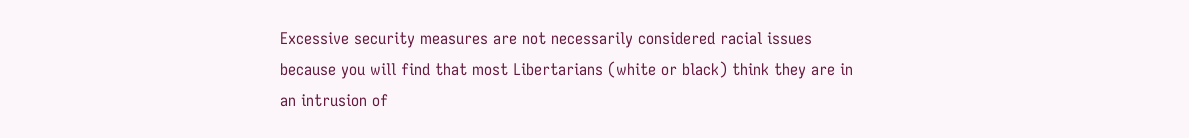Excessive security measures are not necessarily considered racial issues because you will find that most Libertarians (white or black) think they are in an intrusion of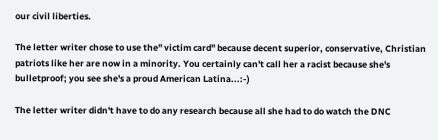our civil liberties.

The letter writer chose to use the" victim card" because decent superior, conservative, Christian patriots like her are now in a minority. You certainly can't call her a racist because she's bulletproof; you see she's a proud American Latina...:-)

The letter writer didn't have to do any research because all she had to do watch the DNC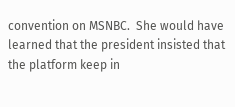convention on MSNBC.  She would have learned that the president insisted that the platform keep in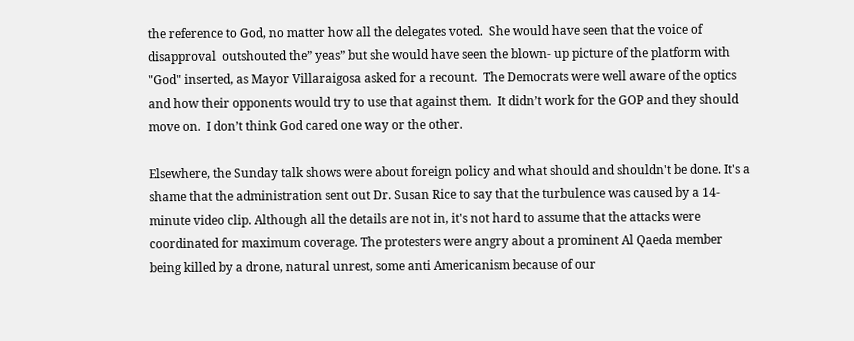the reference to God, no matter how all the delegates voted.  She would have seen that the voice of disapproval  outshouted the” yeas” but she would have seen the blown- up picture of the platform with "God" inserted, as Mayor Villaraigosa asked for a recount.  The Democrats were well aware of the optics and how their opponents would try to use that against them.  It didn’t work for the GOP and they should move on.  I don’t think God cared one way or the other.

Elsewhere, the Sunday talk shows were about foreign policy and what should and shouldn't be done. It's a shame that the administration sent out Dr. Susan Rice to say that the turbulence was caused by a 14-minute video clip. Although all the details are not in, it's not hard to assume that the attacks were coordinated for maximum coverage. The protesters were angry about a prominent Al Qaeda member being killed by a drone, natural unrest, some anti Americanism because of our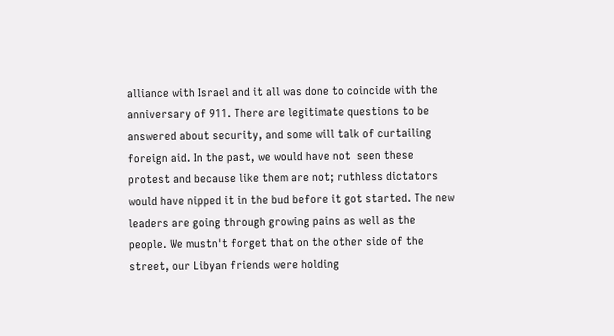alliance with Israel and it all was done to coincide with the anniversary of 911. There are legitimate questions to be answered about security, and some will talk of curtailing foreign aid. In the past, we would have not  seen these protest and because like them are not; ruthless dictators would have nipped it in the bud before it got started. The new leaders are going through growing pains as well as the people. We mustn't forget that on the other side of the street, our Libyan friends were holding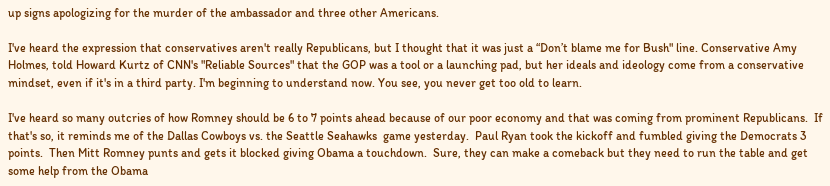up signs apologizing for the murder of the ambassador and three other Americans.

I've heard the expression that conservatives aren't really Republicans, but I thought that it was just a “Don’t blame me for Bush" line. Conservative Amy Holmes, told Howard Kurtz of CNN's "Reliable Sources" that the GOP was a tool or a launching pad, but her ideals and ideology come from a conservative mindset, even if it's in a third party. I'm beginning to understand now. You see, you never get too old to learn.

I've heard so many outcries of how Romney should be 6 to 7 points ahead because of our poor economy and that was coming from prominent Republicans.  If that's so, it reminds me of the Dallas Cowboys vs. the Seattle Seahawks  game yesterday.  Paul Ryan took the kickoff and fumbled giving the Democrats 3 points.  Then Mitt Romney punts and gets it blocked giving Obama a touchdown.  Sure, they can make a comeback but they need to run the table and get some help from the Obama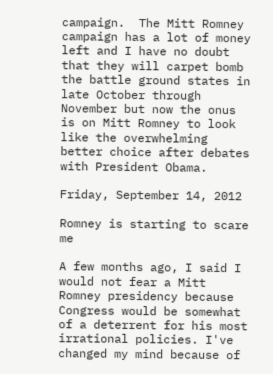campaign.  The Mitt Romney campaign has a lot of money left and I have no doubt that they will carpet bomb the battle ground states in late October through November but now the onus is on Mitt Romney to look like the overwhelming better choice after debates with President Obama.

Friday, September 14, 2012

Romney is starting to scare me

A few months ago, I said I would not fear a Mitt Romney presidency because Congress would be somewhat of a deterrent for his most irrational policies. I've changed my mind because of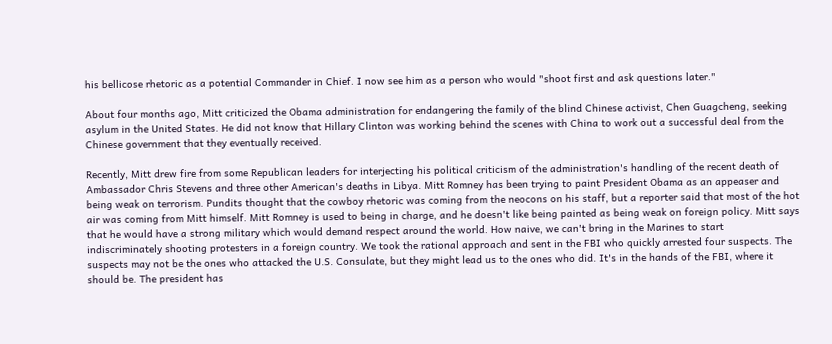his bellicose rhetoric as a potential Commander in Chief. I now see him as a person who would "shoot first and ask questions later."

About four months ago, Mitt criticized the Obama administration for endangering the family of the blind Chinese activist, Chen Guagcheng, seeking asylum in the United States. He did not know that Hillary Clinton was working behind the scenes with China to work out a successful deal from the Chinese government that they eventually received.

Recently, Mitt drew fire from some Republican leaders for interjecting his political criticism of the administration's handling of the recent death of Ambassador Chris Stevens and three other American's deaths in Libya. Mitt Romney has been trying to paint President Obama as an appeaser and being weak on terrorism. Pundits thought that the cowboy rhetoric was coming from the neocons on his staff, but a reporter said that most of the hot air was coming from Mitt himself. Mitt Romney is used to being in charge, and he doesn't like being painted as being weak on foreign policy. Mitt says that he would have a strong military which would demand respect around the world. How naive, we can't bring in the Marines to start indiscriminately shooting protesters in a foreign country. We took the rational approach and sent in the FBI who quickly arrested four suspects. The suspects may not be the ones who attacked the U.S. Consulate, but they might lead us to the ones who did. It's in the hands of the FBI, where it should be. The president has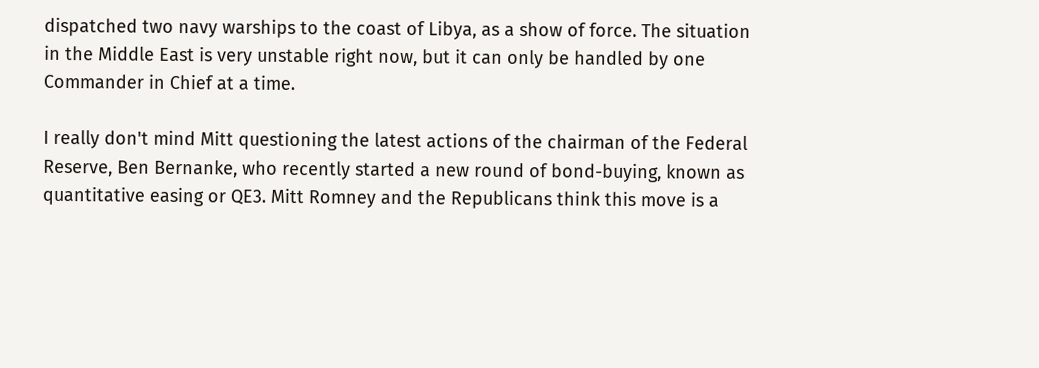dispatched two navy warships to the coast of Libya, as a show of force. The situation in the Middle East is very unstable right now, but it can only be handled by one Commander in Chief at a time.

I really don't mind Mitt questioning the latest actions of the chairman of the Federal Reserve, Ben Bernanke, who recently started a new round of bond-buying, known as quantitative easing or QE3. Mitt Romney and the Republicans think this move is a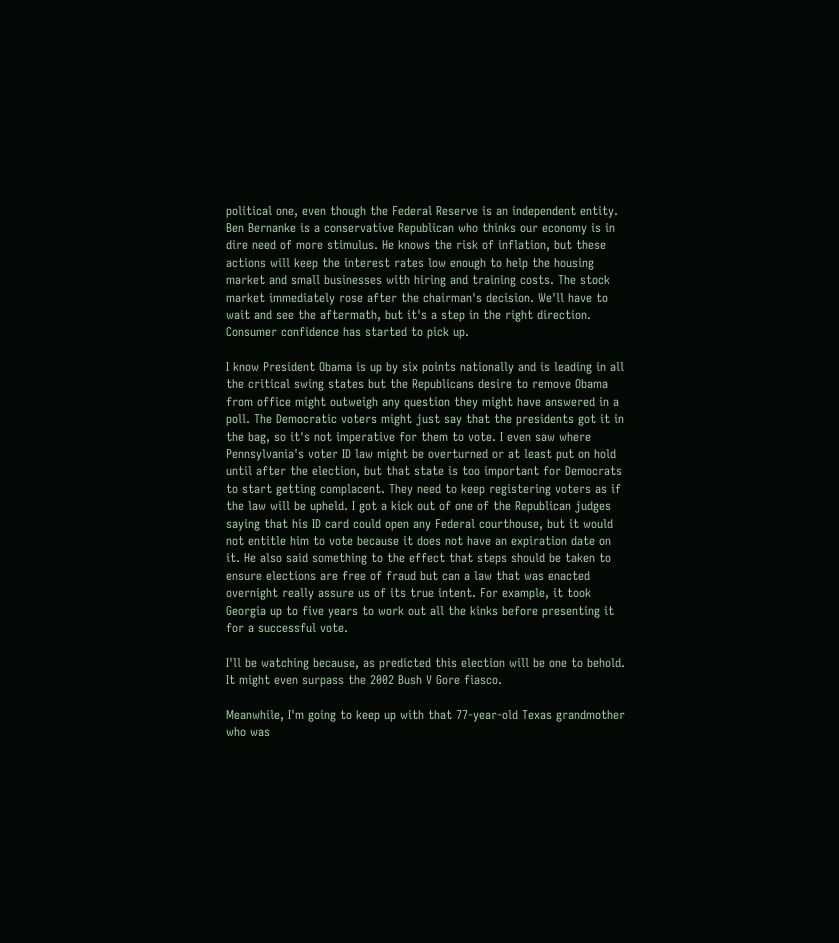political one, even though the Federal Reserve is an independent entity. Ben Bernanke is a conservative Republican who thinks our economy is in dire need of more stimulus. He knows the risk of inflation, but these actions will keep the interest rates low enough to help the housing market and small businesses with hiring and training costs. The stock market immediately rose after the chairman's decision. We'll have to wait and see the aftermath, but it's a step in the right direction. Consumer confidence has started to pick up.

I know President Obama is up by six points nationally and is leading in all the critical swing states but the Republicans desire to remove Obama from office might outweigh any question they might have answered in a poll. The Democratic voters might just say that the presidents got it in the bag, so it's not imperative for them to vote. I even saw where Pennsylvania's voter ID law might be overturned or at least put on hold until after the election, but that state is too important for Democrats to start getting complacent. They need to keep registering voters as if the law will be upheld. I got a kick out of one of the Republican judges saying that his ID card could open any Federal courthouse, but it would not entitle him to vote because it does not have an expiration date on it. He also said something to the effect that steps should be taken to ensure elections are free of fraud but can a law that was enacted overnight really assure us of its true intent. For example, it took Georgia up to five years to work out all the kinks before presenting it for a successful vote.

I'll be watching because, as predicted this election will be one to behold. It might even surpass the 2002 Bush V Gore fiasco.

Meanwhile, I'm going to keep up with that 77-year-old Texas grandmother who was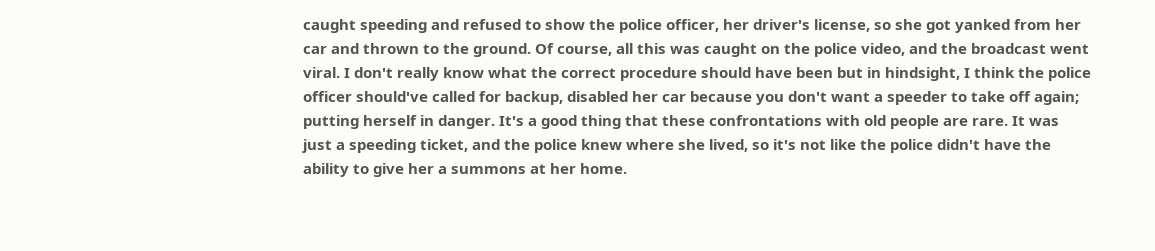caught speeding and refused to show the police officer, her driver's license, so she got yanked from her car and thrown to the ground. Of course, all this was caught on the police video, and the broadcast went viral. I don't really know what the correct procedure should have been but in hindsight, I think the police officer should've called for backup, disabled her car because you don't want a speeder to take off again; putting herself in danger. It's a good thing that these confrontations with old people are rare. It was just a speeding ticket, and the police knew where she lived, so it's not like the police didn't have the ability to give her a summons at her home.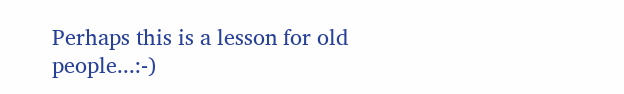Perhaps this is a lesson for old people...:-)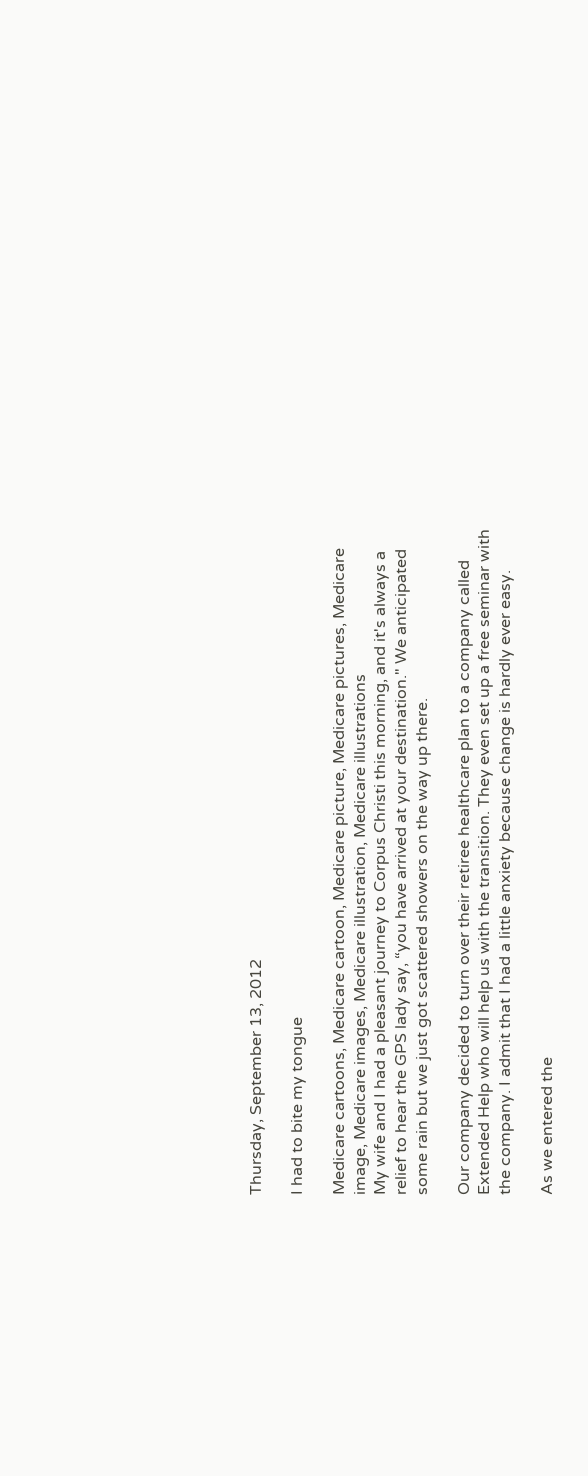Thursday, September 13, 2012

I had to bite my tongue

Medicare cartoons, Medicare cartoon, Medicare picture, Medicare pictures, Medicare image, Medicare images, Medicare illustration, Medicare illustrations
My wife and I had a pleasant journey to Corpus Christi this morning, and it's always a relief to hear the GPS lady say, “you have arrived at your destination." We anticipated some rain but we just got scattered showers on the way up there.

Our company decided to turn over their retiree healthcare plan to a company called Extended Help who will help us with the transition. They even set up a free seminar with the company. I admit that I had a little anxiety because change is hardly ever easy.

As we entered the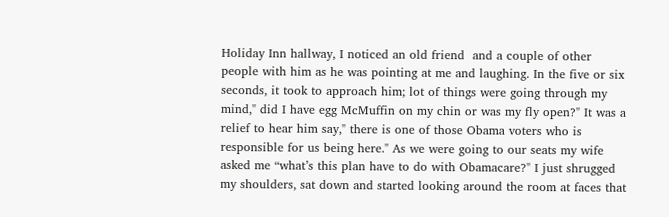Holiday Inn hallway, I noticed an old friend  and a couple of other people with him as he was pointing at me and laughing. In the five or six seconds, it took to approach him; lot of things were going through my mind," did I have egg McMuffin on my chin or was my fly open?" It was a relief to hear him say," there is one of those Obama voters who is responsible for us being here." As we were going to our seats my wife asked me “what’s this plan have to do with Obamacare?" I just shrugged my shoulders, sat down and started looking around the room at faces that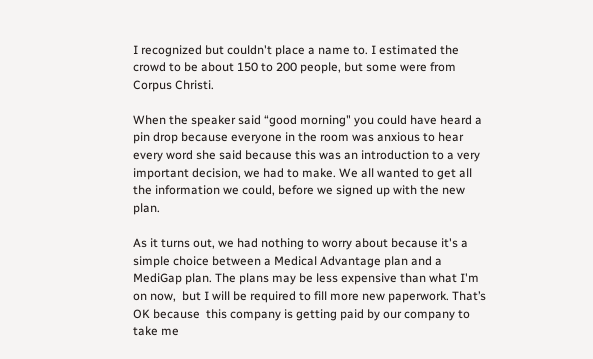I recognized but couldn't place a name to. I estimated the crowd to be about 150 to 200 people, but some were from Corpus Christi.

When the speaker said “good morning" you could have heard a pin drop because everyone in the room was anxious to hear every word she said because this was an introduction to a very important decision, we had to make. We all wanted to get all the information we could, before we signed up with the new plan.

As it turns out, we had nothing to worry about because it's a simple choice between a Medical Advantage plan and a MediGap plan. The plans may be less expensive than what I'm on now,  but I will be required to fill more new paperwork. That’s OK because  this company is getting paid by our company to take me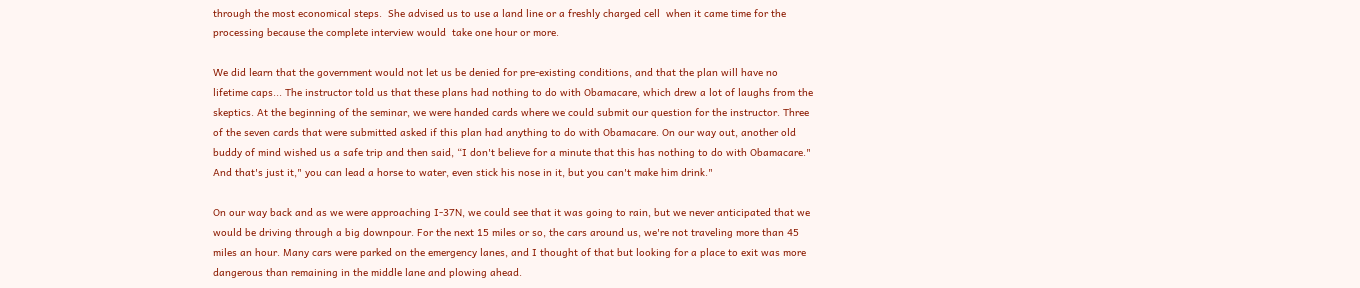through the most economical steps.  She advised us to use a land line or a freshly charged cell  when it came time for the processing because the complete interview would  take one hour or more.

We did learn that the government would not let us be denied for pre-existing conditions, and that the plan will have no lifetime caps... The instructor told us that these plans had nothing to do with Obamacare, which drew a lot of laughs from the skeptics. At the beginning of the seminar, we were handed cards where we could submit our question for the instructor. Three of the seven cards that were submitted asked if this plan had anything to do with Obamacare. On our way out, another old buddy of mind wished us a safe trip and then said, “I don't believe for a minute that this has nothing to do with Obamacare." And that's just it," you can lead a horse to water, even stick his nose in it, but you can't make him drink."

On our way back and as we were approaching I-37N, we could see that it was going to rain, but we never anticipated that we would be driving through a big downpour. For the next 15 miles or so, the cars around us, we're not traveling more than 45 miles an hour. Many cars were parked on the emergency lanes, and I thought of that but looking for a place to exit was more dangerous than remaining in the middle lane and plowing ahead.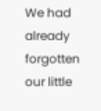We had already forgotten our little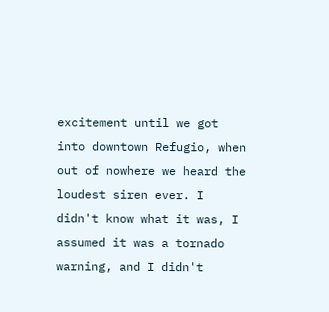excitement until we got into downtown Refugio, when out of nowhere we heard the loudest siren ever. I didn't know what it was, I assumed it was a tornado warning, and I didn't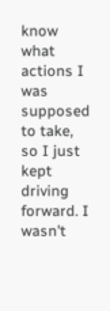know what actions I was supposed to take, so I just kept driving forward. I wasn't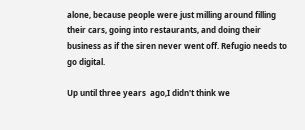alone, because people were just milling around filling their cars, going into restaurants, and doing their business as if the siren never went off. Refugio needs to go digital.

Up until three years  ago,I didn't think we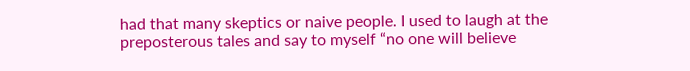had that many skeptics or naive people. I used to laugh at the preposterous tales and say to myself “no one will believe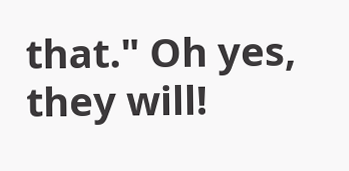that." Oh yes, they will!